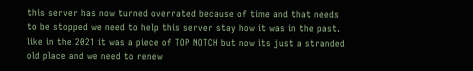this server has now turned overrated because of time and that needs to be stopped we need to help this server stay how it was in the past. like in the 2021 it was a piece of TOP NOTCH but now its just a stranded old place and we need to renew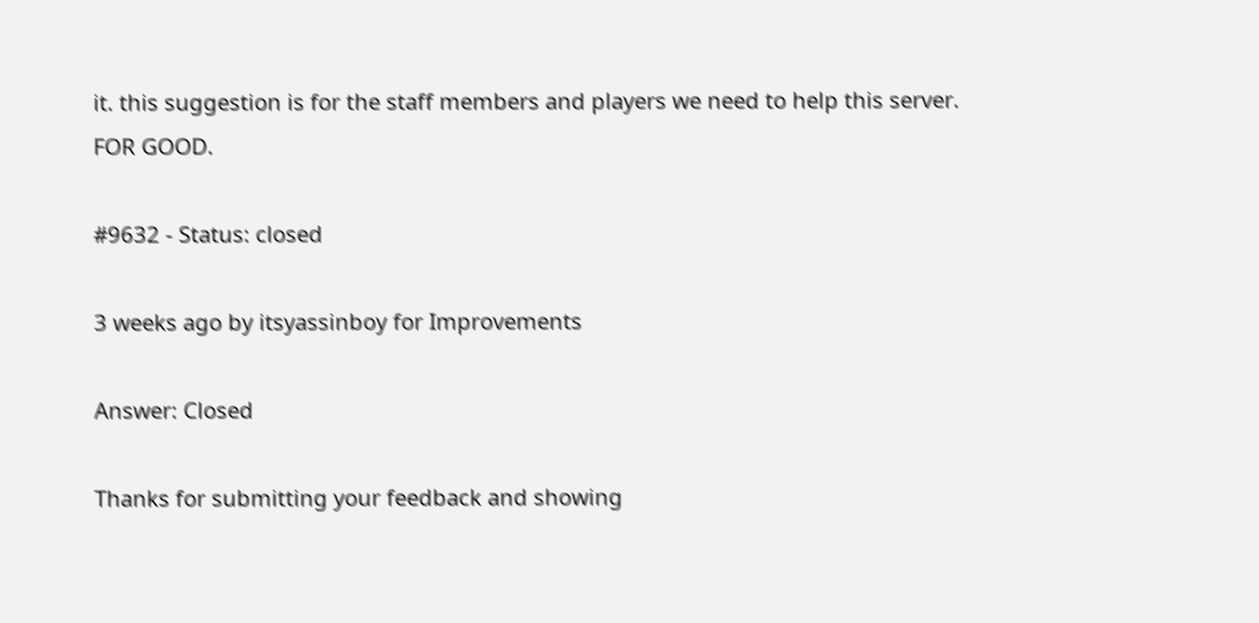it. this suggestion is for the staff members and players we need to help this server. FOR GOOD.

#9632 - Status: closed

3 weeks ago by itsyassinboy for Improvements

Answer: Closed

Thanks for submitting your feedback and showing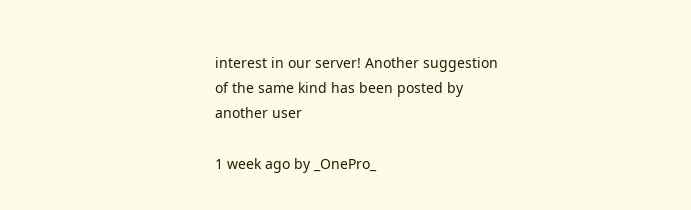interest in our server! Another suggestion of the same kind has been posted by another user

1 week ago by _OnePro_